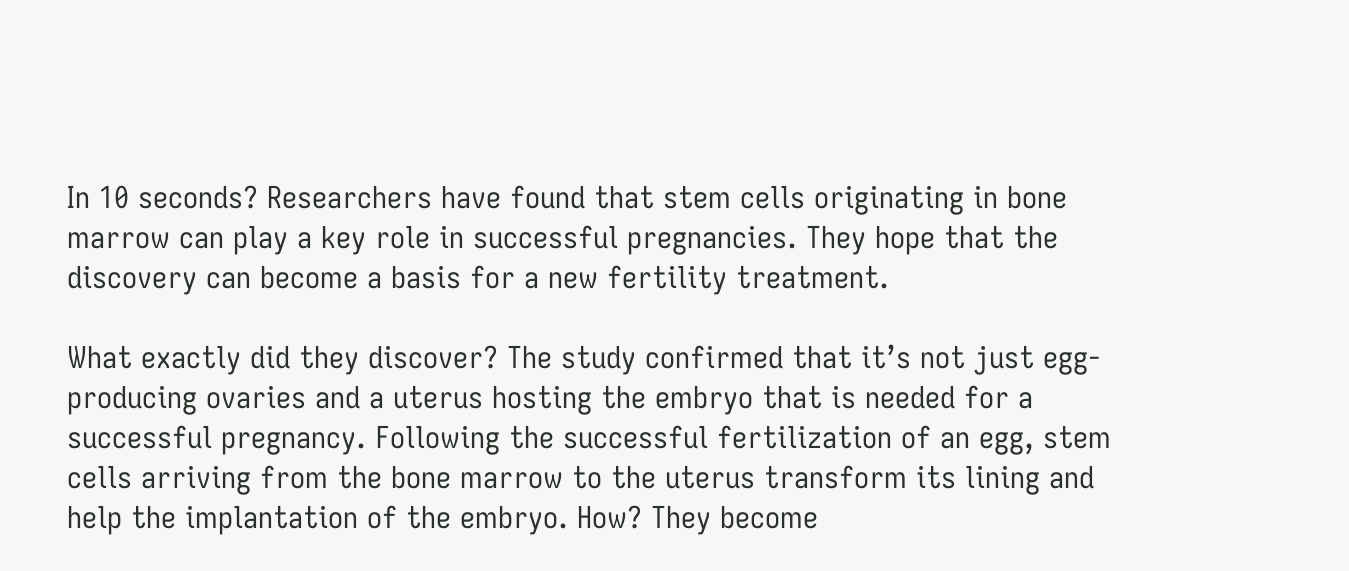In 10 seconds? Researchers have found that stem cells originating in bone marrow can play a key role in successful pregnancies. They hope that the discovery can become a basis for a new fertility treatment.

What exactly did they discover? The study confirmed that it’s not just egg-producing ovaries and a uterus hosting the embryo that is needed for a successful pregnancy. Following the successful fertilization of an egg, stem cells arriving from the bone marrow to the uterus transform its lining and help the implantation of the embryo. How? They become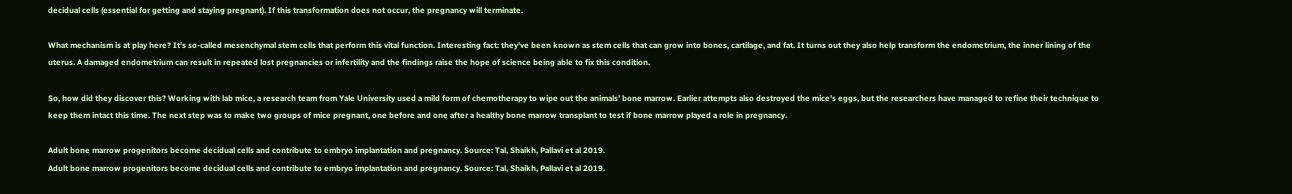decidual cells (essential for getting and staying pregnant). If this transformation does not occur, the pregnancy will terminate.

What mechanism is at play here? It’s so-called mesenchymal stem cells that perform this vital function. Interesting fact: they've been known as stem cells that can grow into bones, cartilage, and fat. It turns out they also help transform the endometrium, the inner lining of the uterus. A damaged endometrium can result in repeated lost pregnancies or infertility and the findings raise the hope of science being able to fix this condition.

So, how did they discover this? Working with lab mice, a research team from Yale University used a mild form of chemotherapy to wipe out the animals’ bone marrow. Earlier attempts also destroyed the mice's eggs, but the researchers have managed to refine their technique to keep them intact this time. The next step was to make two groups of mice pregnant, one before and one after a healthy bone marrow transplant to test if bone marrow played a role in pregnancy.

Adult bone marrow progenitors become decidual cells and contribute to embryo implantation and pregnancy. Source: Tal, Shaikh, Pallavi et al 2019.
Adult bone marrow progenitors become decidual cells and contribute to embryo implantation and pregnancy. Source: Tal, Shaikh, Pallavi et al 2019.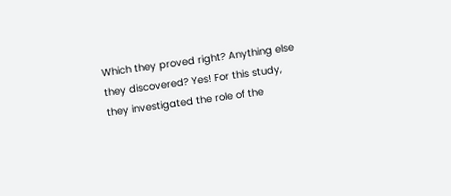Which they proved right? Anything else they discovered? Yes! For this study, they investigated the role of the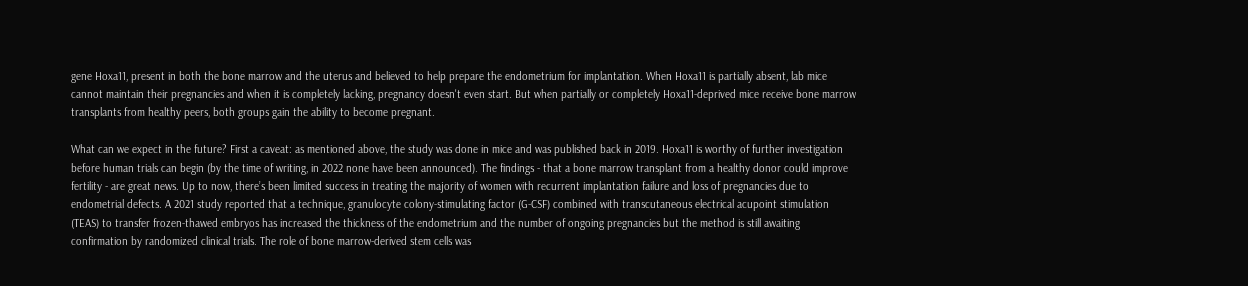gene Hoxa11, present in both the bone marrow and the uterus and believed to help prepare the endometrium for implantation. When Hoxa11 is partially absent, lab mice cannot maintain their pregnancies and when it is completely lacking, pregnancy doesn't even start. But when partially or completely Hoxa11-deprived mice receive bone marrow transplants from healthy peers, both groups gain the ability to become pregnant.

What can we expect in the future? First a caveat: as mentioned above, the study was done in mice and was published back in 2019. Hoxa11 is worthy of further investigation before human trials can begin (by the time of writing, in 2022 none have been announced). The findings - that a bone marrow transplant from a healthy donor could improve fertility - are great news. Up to now, there’s been limited success in treating the majority of women with recurrent implantation failure and loss of pregnancies due to endometrial defects. A 2021 study reported that a technique, granulocyte colony-stimulating factor (G-CSF) combined with transcutaneous electrical acupoint stimulation (TEAS) to transfer frozen-thawed embryos has increased the thickness of the endometrium and the number of ongoing pregnancies but the method is still awaiting confirmation by randomized clinical trials. The role of bone marrow-derived stem cells was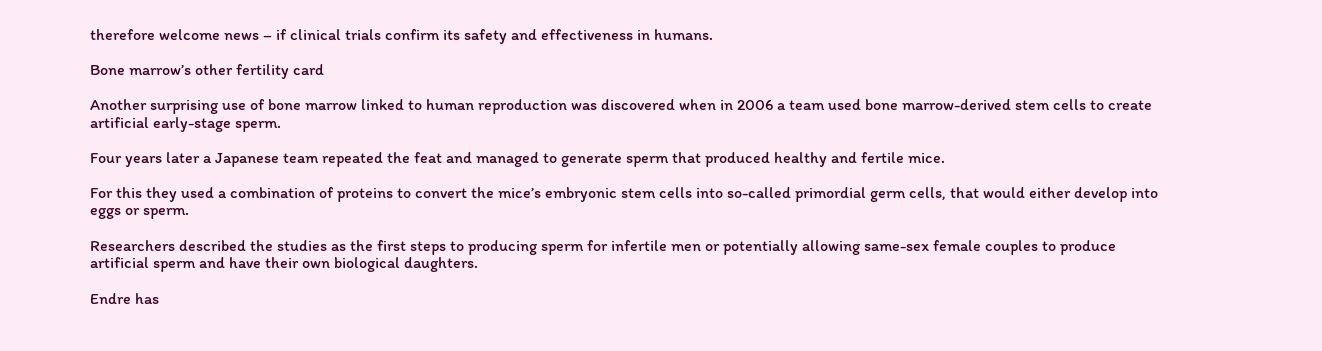therefore welcome news – if clinical trials confirm its safety and effectiveness in humans.

Bone marrow’s other fertility card

Another surprising use of bone marrow linked to human reproduction was discovered when in 2006 a team used bone marrow-derived stem cells to create artificial early-stage sperm.

Four years later a Japanese team repeated the feat and managed to generate sperm that produced healthy and fertile mice.

For this they used a combination of proteins to convert the mice’s embryonic stem cells into so-called primordial germ cells, that would either develop into eggs or sperm.

Researchers described the studies as the first steps to producing sperm for infertile men or potentially allowing same-sex female couples to produce artificial sperm and have their own biological daughters.

Endre has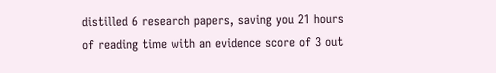distilled 6 research papers, saving you 21 hours of reading time with an evidence score of 3 out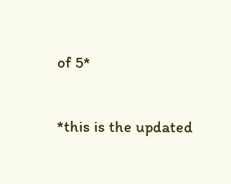of 5*

*this is the updated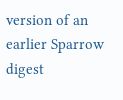version of an earlier Sparrow digest